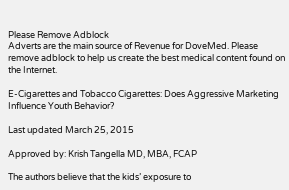Please Remove Adblock
Adverts are the main source of Revenue for DoveMed. Please remove adblock to help us create the best medical content found on the Internet.

E-Cigarettes and Tobacco Cigarettes: Does Aggressive Marketing Influence Youth Behavior?

Last updated March 25, 2015

Approved by: Krish Tangella MD, MBA, FCAP

The authors believe that the kids’ exposure to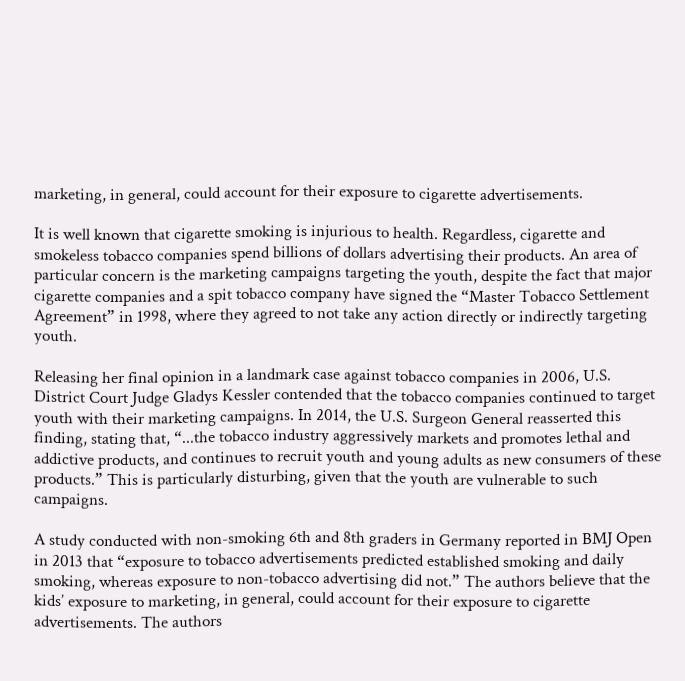marketing, in general, could account for their exposure to cigarette advertisements.

It is well known that cigarette smoking is injurious to health. Regardless, cigarette and smokeless tobacco companies spend billions of dollars advertising their products. An area of particular concern is the marketing campaigns targeting the youth, despite the fact that major cigarette companies and a spit tobacco company have signed the “Master Tobacco Settlement Agreement” in 1998, where they agreed to not take any action directly or indirectly targeting youth.

Releasing her final opinion in a landmark case against tobacco companies in 2006, U.S. District Court Judge Gladys Kessler contended that the tobacco companies continued to target youth with their marketing campaigns. In 2014, the U.S. Surgeon General reasserted this finding, stating that, “...the tobacco industry aggressively markets and promotes lethal and addictive products, and continues to recruit youth and young adults as new consumers of these products.” This is particularly disturbing, given that the youth are vulnerable to such campaigns.

A study conducted with non-smoking 6th and 8th graders in Germany reported in BMJ Open in 2013 that “exposure to tobacco advertisements predicted established smoking and daily smoking, whereas exposure to non-tobacco advertising did not.” The authors believe that the kids’ exposure to marketing, in general, could account for their exposure to cigarette advertisements. The authors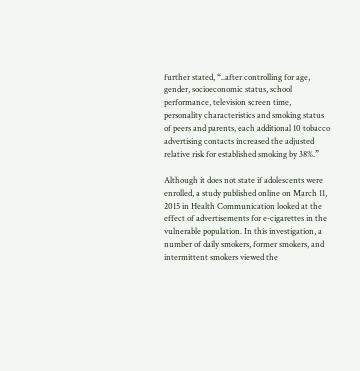further stated, “..after controlling for age, gender, socioeconomic status, school performance, television screen time, personality characteristics and smoking status of peers and parents, each additional 10 tobacco advertising contacts increased the adjusted relative risk for established smoking by 38%.”

Although it does not state if adolescents were enrolled, a study published online on March 11, 2015 in Health Communication looked at the effect of advertisements for e-cigarettes in the vulnerable population. In this investigation, a number of daily smokers, former smokers, and intermittent smokers viewed the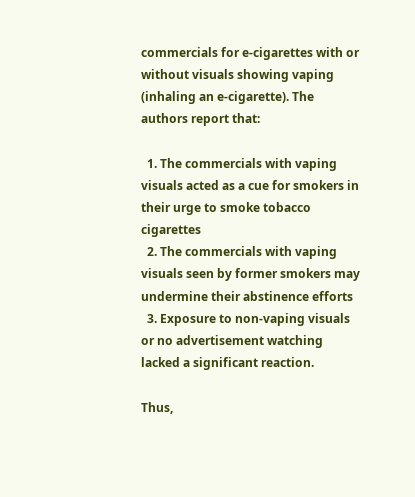commercials for e-cigarettes with or without visuals showing vaping (inhaling an e-cigarette). The authors report that:

  1. The commercials with vaping visuals acted as a cue for smokers in their urge to smoke tobacco cigarettes
  2. The commercials with vaping visuals seen by former smokers may undermine their abstinence efforts
  3. Exposure to non-vaping visuals or no advertisement watching lacked a significant reaction.

Thus,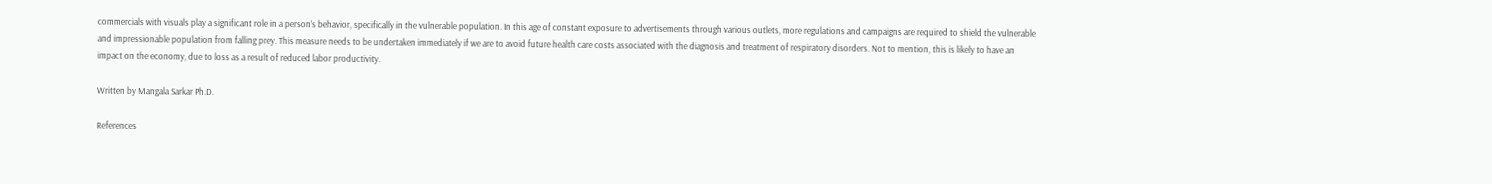commercials with visuals play a significant role in a person’s behavior, specifically in the vulnerable population. In this age of constant exposure to advertisements through various outlets, more regulations and campaigns are required to shield the vulnerable and impressionable population from falling prey. This measure needs to be undertaken immediately if we are to avoid future health care costs associated with the diagnosis and treatment of respiratory disorders. Not to mention, this is likely to have an impact on the economy, due to loss as a result of reduced labor productivity.

Written by Mangala Sarkar Ph.D.

References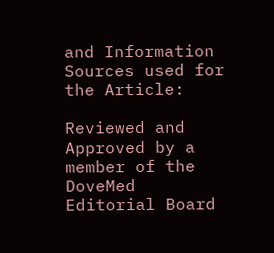and Information Sources used for the Article:

Reviewed and Approved by a member of the DoveMed Editorial Board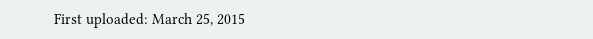First uploaded: March 25, 2015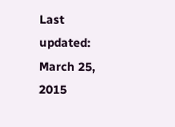Last updated: March 25, 2015